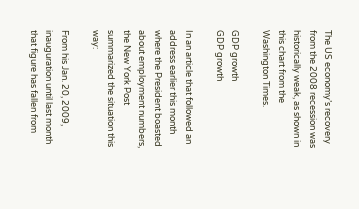The US economy’s recovery from the 2008 recession was historically weak, as shown in this chart from the Washington Times.

GDP growth
GDP growth

In an article that followed an address earlier this month where the President boasted about employment numbers, the New York Post summarized the situation this way:

From his Jan. 20, 2009, inauguration until last month that figure has fallen from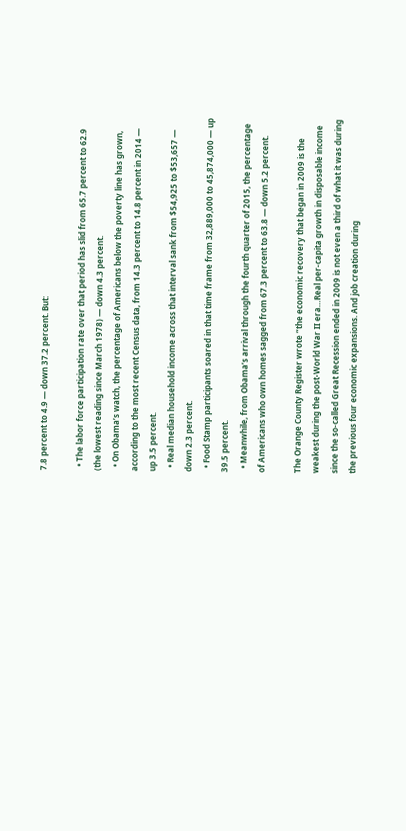7.8 percent to 4.9 — down 37.2 percent. But:

  • The labor force participation rate over that period has slid from 65.7 percent to 62.9 (the lowest reading since March 1978) — down 4.3 percent.
  • On Obama’s watch, the percentage of Americans below the poverty line has grown, according to the most recent Census data, from 14.3 percent to 14.8 percent in 2014 — up 3.5 percent.
  • Real median household income across that interval sank from $54,925 to $53,657 — down 2.3 percent.
  • Food Stamp participants soared in that time frame from 32,889,000 to 45,874,000 — up 39.5 percent.
  • Meanwhile, from Obama’s arrival through the fourth quarter of 2015, the percentage of Americans who own homes sagged from 67.3 percent to 63.8 — down 5.2 percent.

The Orange County Register wrote “the economic recovery that began in 2009 is the weakest during the post-World War II era…Real per-capita growth in disposable income since the so-called Great Recession ended in 2009 is not even a third of what it was during the previous four economic expansions. And job creation during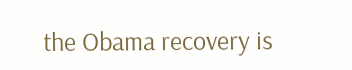the Obama recovery is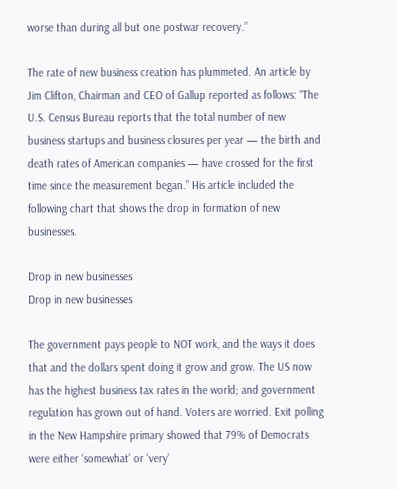worse than during all but one postwar recovery.”

The rate of new business creation has plummeted. An article by Jim Clifton, Chairman and CEO of Gallup reported as follows: “The U.S. Census Bureau reports that the total number of new business startups and business closures per year — the birth and death rates of American companies — have crossed for the first time since the measurement began.” His article included the following chart that shows the drop in formation of new businesses.

Drop in new businesses
Drop in new businesses

The government pays people to NOT work, and the ways it does that and the dollars spent doing it grow and grow. The US now has the highest business tax rates in the world; and government regulation has grown out of hand. Voters are worried. Exit polling in the New Hampshire primary showed that 79% of Democrats were either ‘somewhat’ or ‘very’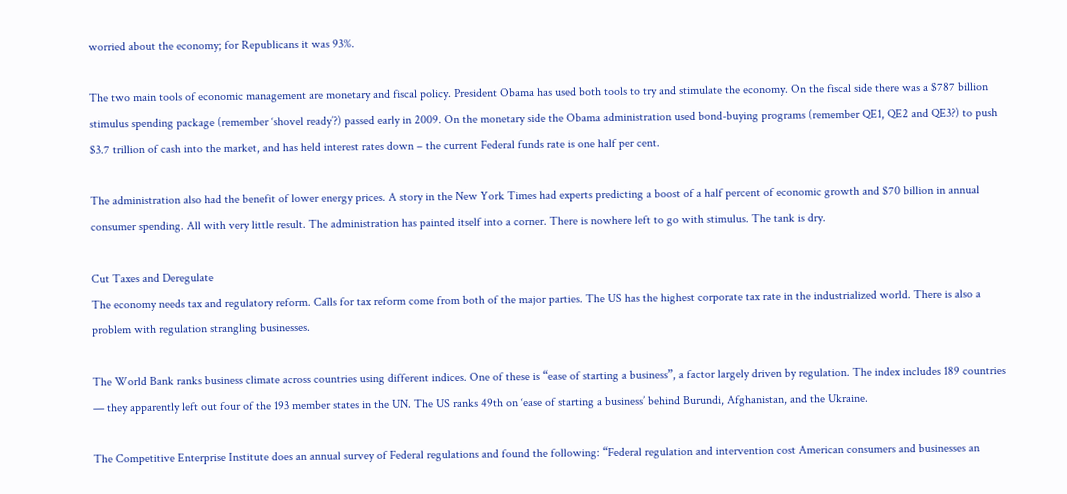worried about the economy; for Republicans it was 93%.

The two main tools of economic management are monetary and fiscal policy. President Obama has used both tools to try and stimulate the economy. On the fiscal side there was a $787 billion stimulus spending package (remember ‘shovel ready’?) passed early in 2009. On the monetary side the Obama administration used bond-buying programs (remember QE1, QE2 and QE3?) to push $3.7 trillion of cash into the market, and has held interest rates down – the current Federal funds rate is one half per cent.

The administration also had the benefit of lower energy prices. A story in the New York Times had experts predicting a boost of a half percent of economic growth and $70 billion in annual consumer spending. All with very little result. The administration has painted itself into a corner. There is nowhere left to go with stimulus. The tank is dry.

Cut Taxes and Deregulate
The economy needs tax and regulatory reform. Calls for tax reform come from both of the major parties. The US has the highest corporate tax rate in the industrialized world. There is also a problem with regulation strangling businesses.

The World Bank ranks business climate across countries using different indices. One of these is “ease of starting a business”, a factor largely driven by regulation. The index includes 189 countries — they apparently left out four of the 193 member states in the UN. The US ranks 49th on ‘ease of starting a business’ behind Burundi, Afghanistan, and the Ukraine.

The Competitive Enterprise Institute does an annual survey of Federal regulations and found the following: “Federal regulation and intervention cost American consumers and businesses an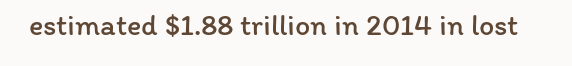estimated $1.88 trillion in 2014 in lost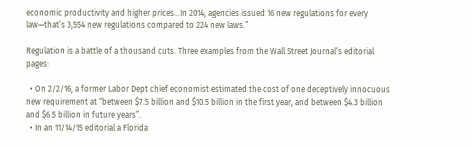economic productivity and higher prices…In 2014, agencies issued 16 new regulations for every law—that’s 3,554 new regulations compared to 224 new laws.”

Regulation is a battle of a thousand cuts. Three examples from the Wall Street Journal’s editorial pages:

  • On 2/2/16, a former Labor Dept chief economist estimated the cost of one deceptively innocuous new requirement at “between $7.5 billion and $10.5 billion in the first year, and between $4.3 billion and $6.5 billion in future years”.
  • In an 11/14/15 editorial a Florida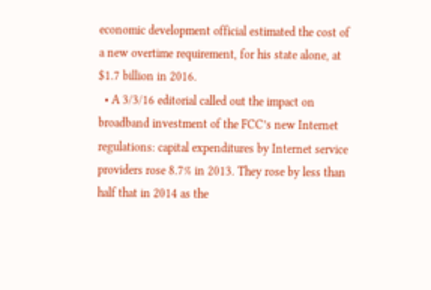economic development official estimated the cost of a new overtime requirement, for his state alone, at $1.7 billion in 2016.
  • A 3/3/16 editorial called out the impact on broadband investment of the FCC’s new Internet regulations: capital expenditures by Internet service providers rose 8.7% in 2013. They rose by less than half that in 2014 as the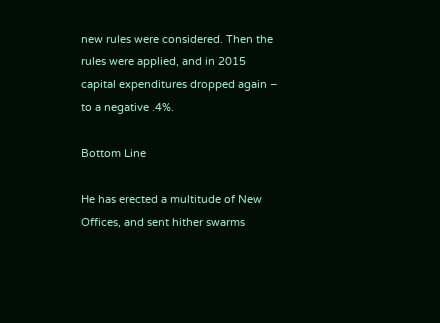new rules were considered. Then the rules were applied, and in 2015 capital expenditures dropped again – to a negative .4%.

Bottom Line

He has erected a multitude of New Offices, and sent hither swarms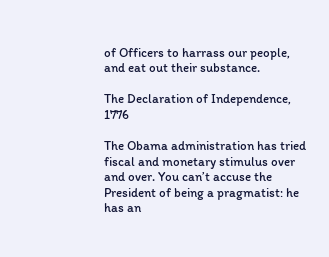of Officers to harrass our people, and eat out their substance.

The Declaration of Independence, 1776

The Obama administration has tried fiscal and monetary stimulus over and over. You can’t accuse the President of being a pragmatist: he has an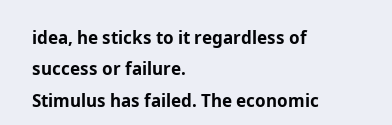idea, he sticks to it regardless of success or failure.
Stimulus has failed. The economic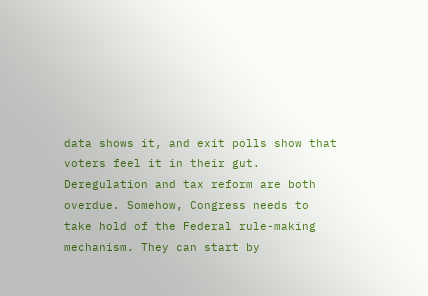data shows it, and exit polls show that voters feel it in their gut.
Deregulation and tax reform are both overdue. Somehow, Congress needs to take hold of the Federal rule-making mechanism. They can start by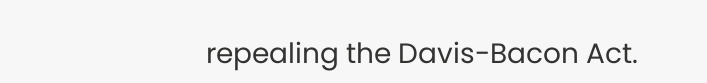repealing the Davis-Bacon Act.